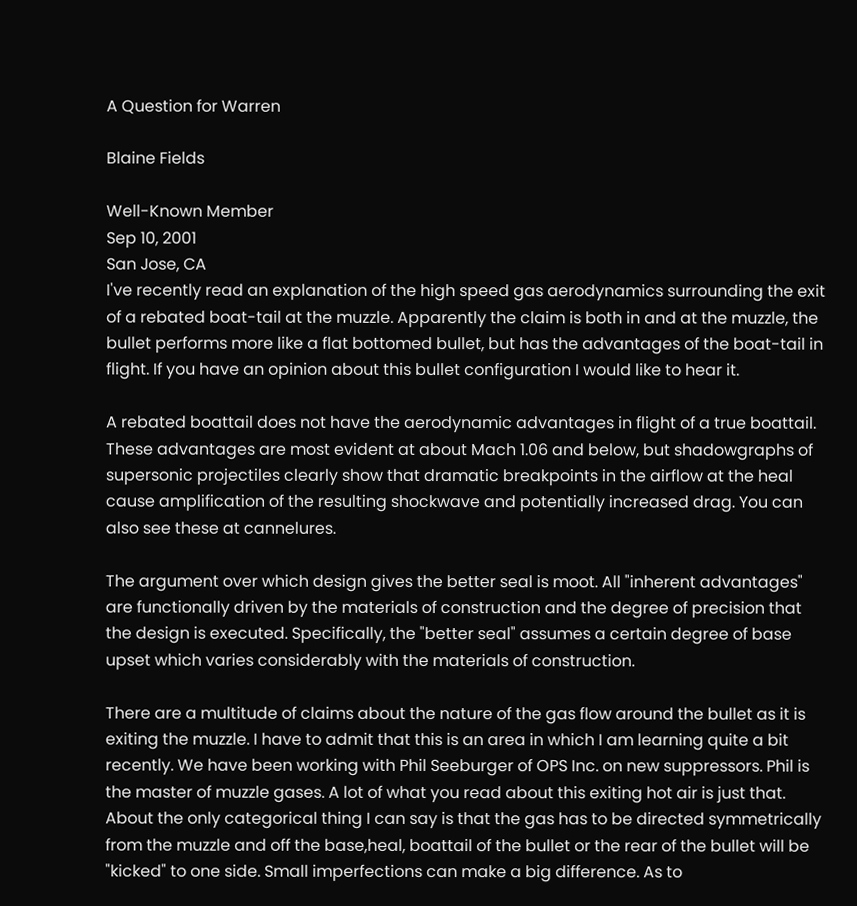A Question for Warren

Blaine Fields

Well-Known Member
Sep 10, 2001
San Jose, CA
I've recently read an explanation of the high speed gas aerodynamics surrounding the exit of a rebated boat-tail at the muzzle. Apparently the claim is both in and at the muzzle, the bullet performs more like a flat bottomed bullet, but has the advantages of the boat-tail in flight. If you have an opinion about this bullet configuration I would like to hear it.

A rebated boattail does not have the aerodynamic advantages in flight of a true boattail. These advantages are most evident at about Mach 1.06 and below, but shadowgraphs of supersonic projectiles clearly show that dramatic breakpoints in the airflow at the heal cause amplification of the resulting shockwave and potentially increased drag. You can also see these at cannelures.

The argument over which design gives the better seal is moot. All "inherent advantages" are functionally driven by the materials of construction and the degree of precision that the design is executed. Specifically, the "better seal" assumes a certain degree of base upset which varies considerably with the materials of construction.

There are a multitude of claims about the nature of the gas flow around the bullet as it is exiting the muzzle. I have to admit that this is an area in which I am learning quite a bit recently. We have been working with Phil Seeburger of OPS Inc. on new suppressors. Phil is the master of muzzle gases. A lot of what you read about this exiting hot air is just that. About the only categorical thing I can say is that the gas has to be directed symmetrically from the muzzle and off the base,heal, boattail of the bullet or the rear of the bullet will be "kicked" to one side. Small imperfections can make a big difference. As to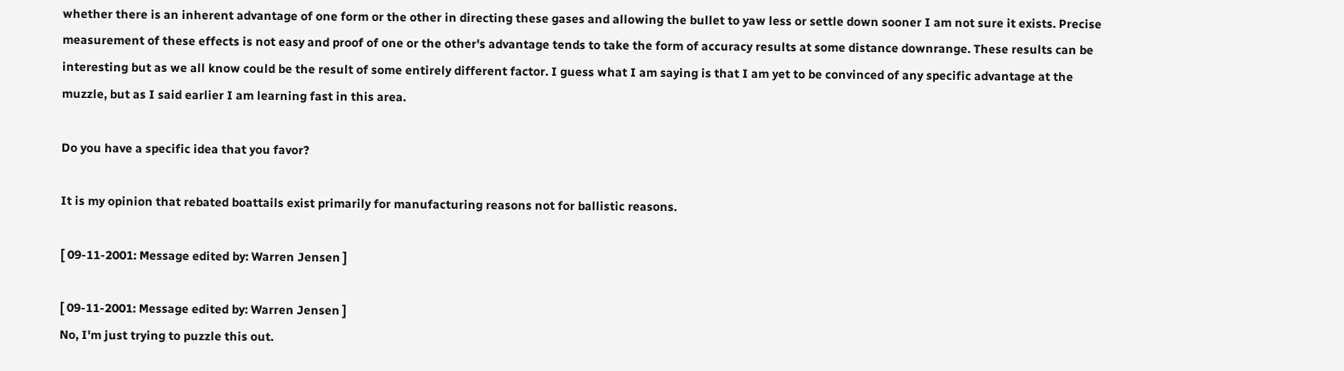whether there is an inherent advantage of one form or the other in directing these gases and allowing the bullet to yaw less or settle down sooner I am not sure it exists. Precise measurement of these effects is not easy and proof of one or the other's advantage tends to take the form of accuracy results at some distance downrange. These results can be interesting but as we all know could be the result of some entirely different factor. I guess what I am saying is that I am yet to be convinced of any specific advantage at the muzzle, but as I said earlier I am learning fast in this area.

Do you have a specific idea that you favor?

It is my opinion that rebated boattails exist primarily for manufacturing reasons not for ballistic reasons.

[ 09-11-2001: Message edited by: Warren Jensen ]

[ 09-11-2001: Message edited by: Warren Jensen ]
No, I'm just trying to puzzle this out.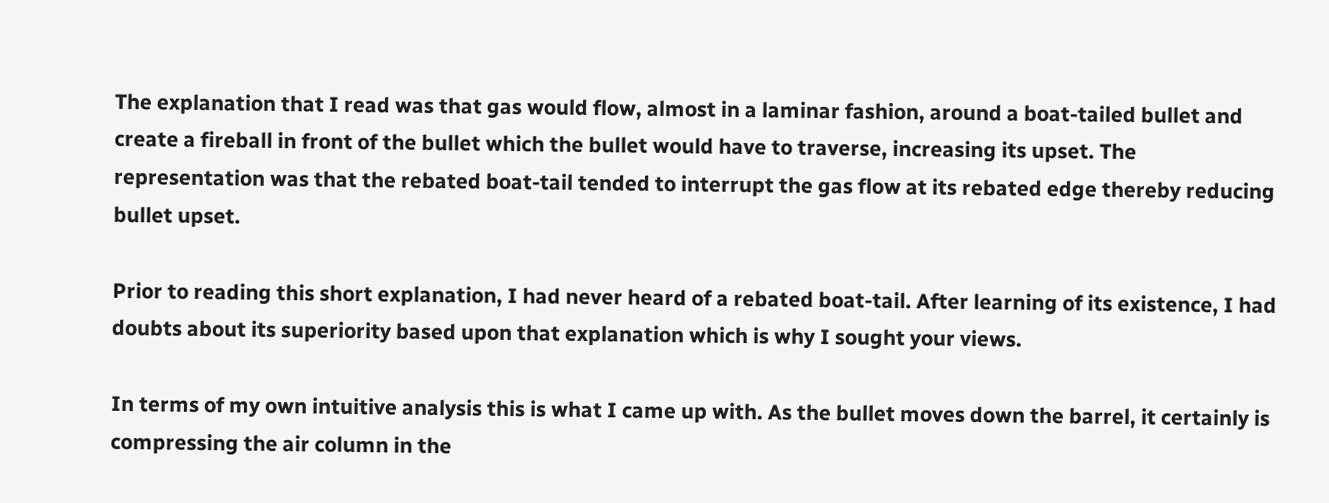The explanation that I read was that gas would flow, almost in a laminar fashion, around a boat-tailed bullet and create a fireball in front of the bullet which the bullet would have to traverse, increasing its upset. The representation was that the rebated boat-tail tended to interrupt the gas flow at its rebated edge thereby reducing bullet upset.

Prior to reading this short explanation, I had never heard of a rebated boat-tail. After learning of its existence, I had doubts about its superiority based upon that explanation which is why I sought your views.

In terms of my own intuitive analysis this is what I came up with. As the bullet moves down the barrel, it certainly is compressing the air column in the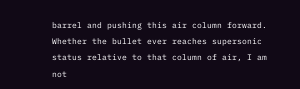barrel and pushing this air column forward. Whether the bullet ever reaches supersonic status relative to that column of air, I am not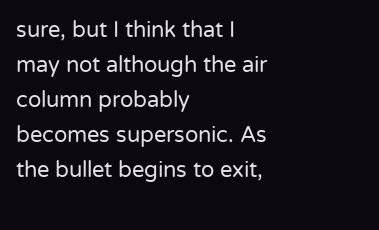sure, but I think that I may not although the air column probably becomes supersonic. As the bullet begins to exit,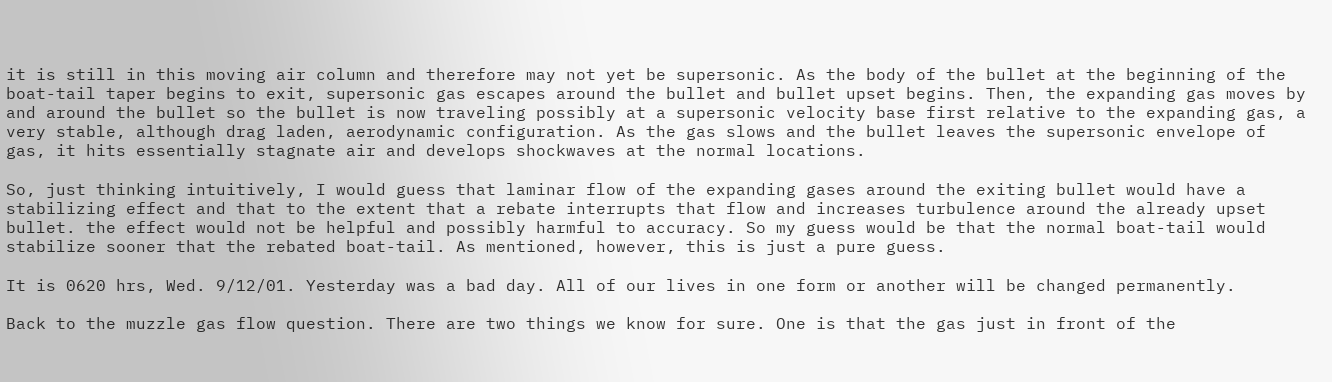it is still in this moving air column and therefore may not yet be supersonic. As the body of the bullet at the beginning of the boat-tail taper begins to exit, supersonic gas escapes around the bullet and bullet upset begins. Then, the expanding gas moves by and around the bullet so the bullet is now traveling possibly at a supersonic velocity base first relative to the expanding gas, a very stable, although drag laden, aerodynamic configuration. As the gas slows and the bullet leaves the supersonic envelope of gas, it hits essentially stagnate air and develops shockwaves at the normal locations.

So, just thinking intuitively, I would guess that laminar flow of the expanding gases around the exiting bullet would have a stabilizing effect and that to the extent that a rebate interrupts that flow and increases turbulence around the already upset bullet. the effect would not be helpful and possibly harmful to accuracy. So my guess would be that the normal boat-tail would stabilize sooner that the rebated boat-tail. As mentioned, however, this is just a pure guess.

It is 0620 hrs, Wed. 9/12/01. Yesterday was a bad day. All of our lives in one form or another will be changed permanently.

Back to the muzzle gas flow question. There are two things we know for sure. One is that the gas just in front of the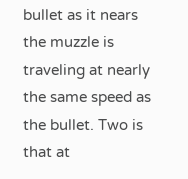bullet as it nears the muzzle is traveling at nearly the same speed as the bullet. Two is that at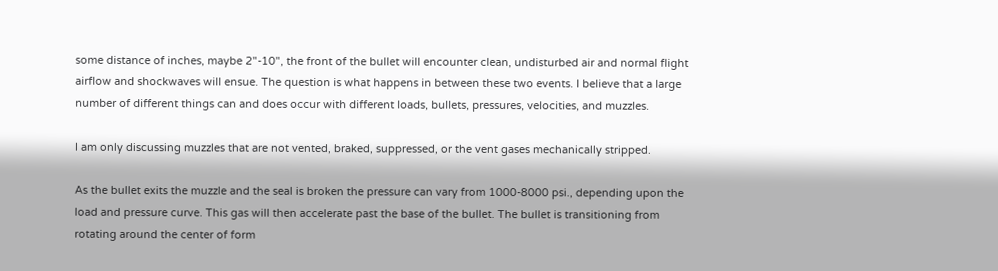some distance of inches, maybe 2"-10", the front of the bullet will encounter clean, undisturbed air and normal flight airflow and shockwaves will ensue. The question is what happens in between these two events. I believe that a large number of different things can and does occur with different loads, bullets, pressures, velocities, and muzzles.

I am only discussing muzzles that are not vented, braked, suppressed, or the vent gases mechanically stripped.

As the bullet exits the muzzle and the seal is broken the pressure can vary from 1000-8000 psi., depending upon the load and pressure curve. This gas will then accelerate past the base of the bullet. The bullet is transitioning from rotating around the center of form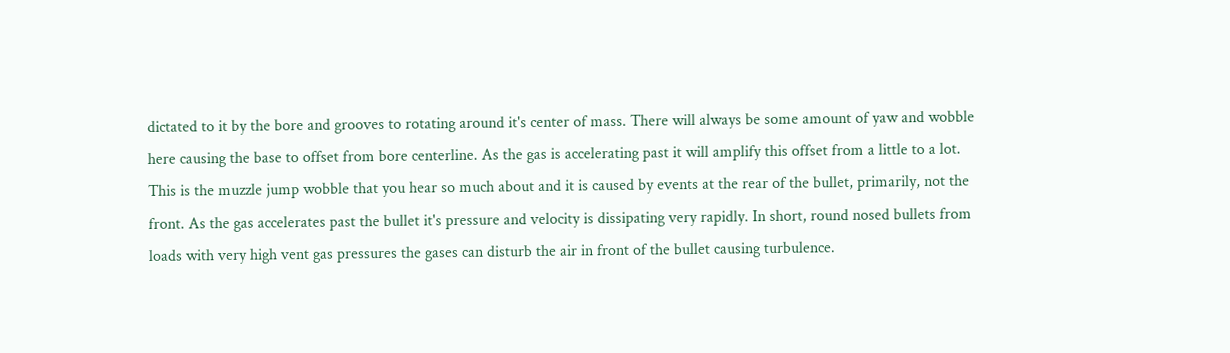dictated to it by the bore and grooves to rotating around it's center of mass. There will always be some amount of yaw and wobble here causing the base to offset from bore centerline. As the gas is accelerating past it will amplify this offset from a little to a lot. This is the muzzle jump wobble that you hear so much about and it is caused by events at the rear of the bullet, primarily, not the front. As the gas accelerates past the bullet it's pressure and velocity is dissipating very rapidly. In short, round nosed bullets from loads with very high vent gas pressures the gases can disturb the air in front of the bullet causing turbulence.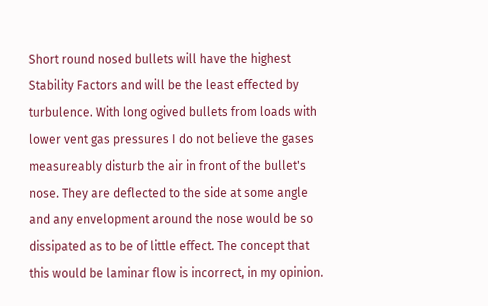Short round nosed bullets will have the highest Stability Factors and will be the least effected by turbulence. With long ogived bullets from loads with lower vent gas pressures I do not believe the gases measureably disturb the air in front of the bullet's nose. They are deflected to the side at some angle and any envelopment around the nose would be so dissipated as to be of little effect. The concept that this would be laminar flow is incorrect, in my opinion.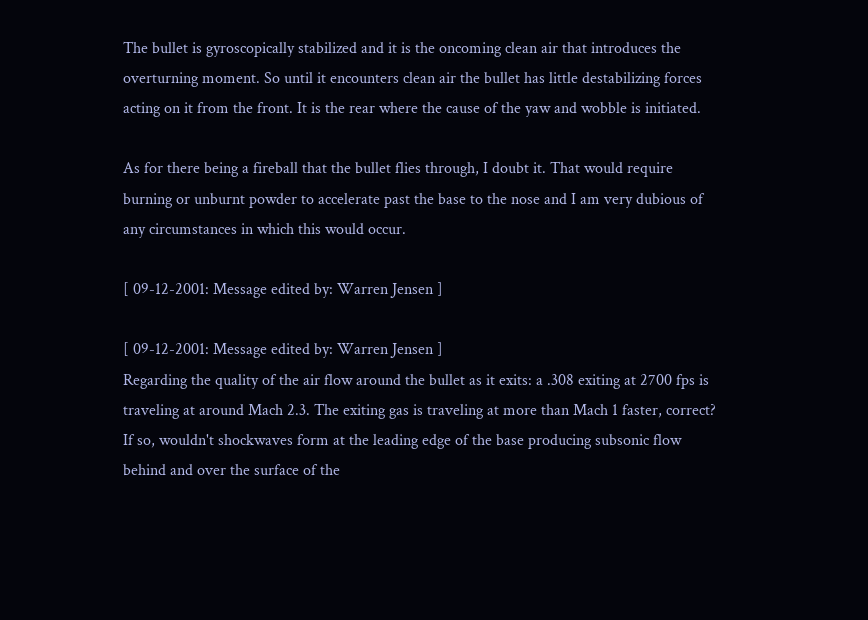The bullet is gyroscopically stabilized and it is the oncoming clean air that introduces the overturning moment. So until it encounters clean air the bullet has little destabilizing forces acting on it from the front. It is the rear where the cause of the yaw and wobble is initiated.

As for there being a fireball that the bullet flies through, I doubt it. That would require burning or unburnt powder to accelerate past the base to the nose and I am very dubious of any circumstances in which this would occur.

[ 09-12-2001: Message edited by: Warren Jensen ]

[ 09-12-2001: Message edited by: Warren Jensen ]
Regarding the quality of the air flow around the bullet as it exits: a .308 exiting at 2700 fps is traveling at around Mach 2.3. The exiting gas is traveling at more than Mach 1 faster, correct? If so, wouldn't shockwaves form at the leading edge of the base producing subsonic flow behind and over the surface of the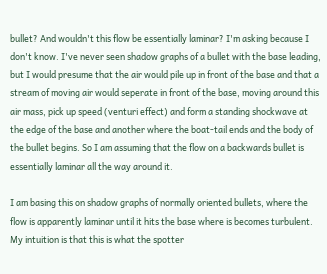bullet? And wouldn't this flow be essentially laminar? I'm asking because I don't know. I've never seen shadow graphs of a bullet with the base leading, but I would presume that the air would pile up in front of the base and that a stream of moving air would seperate in front of the base, moving around this air mass, pick up speed (venturi effect) and form a standing shockwave at the edge of the base and another where the boat-tail ends and the body of the bullet begins. So I am assuming that the flow on a backwards bullet is essentially laminar all the way around it.

I am basing this on shadow graphs of normally oriented bullets, where the flow is apparently laminar until it hits the base where is becomes turbulent. My intuition is that this is what the spotter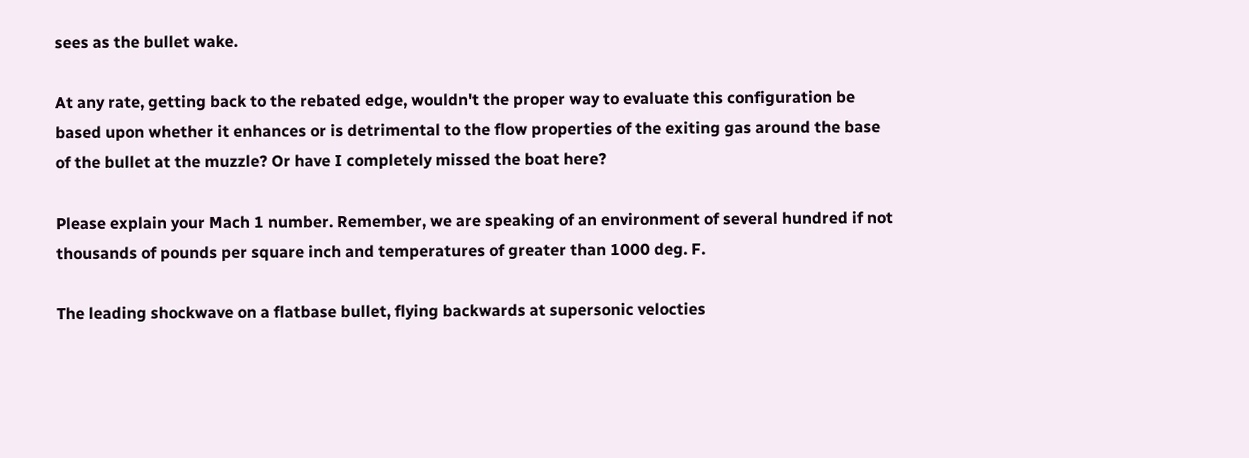sees as the bullet wake.

At any rate, getting back to the rebated edge, wouldn't the proper way to evaluate this configuration be based upon whether it enhances or is detrimental to the flow properties of the exiting gas around the base of the bullet at the muzzle? Or have I completely missed the boat here?

Please explain your Mach 1 number. Remember, we are speaking of an environment of several hundred if not thousands of pounds per square inch and temperatures of greater than 1000 deg. F.

The leading shockwave on a flatbase bullet, flying backwards at supersonic velocties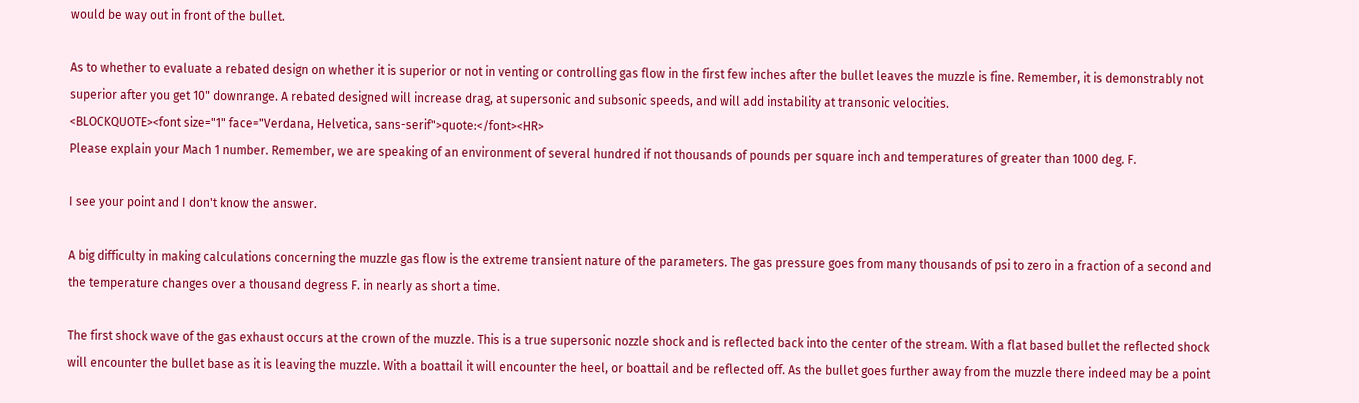would be way out in front of the bullet.

As to whether to evaluate a rebated design on whether it is superior or not in venting or controlling gas flow in the first few inches after the bullet leaves the muzzle is fine. Remember, it is demonstrably not superior after you get 10" downrange. A rebated designed will increase drag, at supersonic and subsonic speeds, and will add instability at transonic velocities.
<BLOCKQUOTE><font size="1" face="Verdana, Helvetica, sans-serif">quote:</font><HR>
Please explain your Mach 1 number. Remember, we are speaking of an environment of several hundred if not thousands of pounds per square inch and temperatures of greater than 1000 deg. F.

I see your point and I don't know the answer.

A big difficulty in making calculations concerning the muzzle gas flow is the extreme transient nature of the parameters. The gas pressure goes from many thousands of psi to zero in a fraction of a second and the temperature changes over a thousand degress F. in nearly as short a time.

The first shock wave of the gas exhaust occurs at the crown of the muzzle. This is a true supersonic nozzle shock and is reflected back into the center of the stream. With a flat based bullet the reflected shock will encounter the bullet base as it is leaving the muzzle. With a boattail it will encounter the heel, or boattail and be reflected off. As the bullet goes further away from the muzzle there indeed may be a point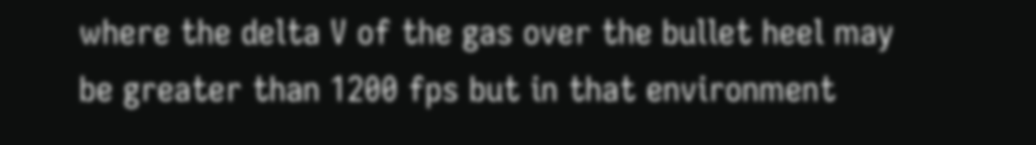where the delta V of the gas over the bullet heel may be greater than 1200 fps but in that environment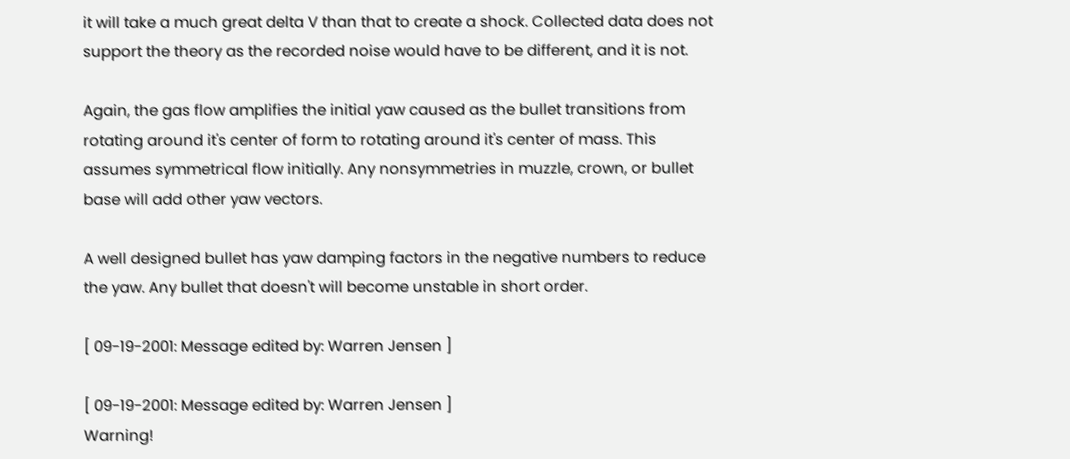it will take a much great delta V than that to create a shock. Collected data does not support the theory as the recorded noise would have to be different, and it is not.

Again, the gas flow amplifies the initial yaw caused as the bullet transitions from rotating around it's center of form to rotating around it's center of mass. This assumes symmetrical flow initially. Any nonsymmetries in muzzle, crown, or bullet base will add other yaw vectors.

A well designed bullet has yaw damping factors in the negative numbers to reduce the yaw. Any bullet that doesn't will become unstable in short order.

[ 09-19-2001: Message edited by: Warren Jensen ]

[ 09-19-2001: Message edited by: Warren Jensen ]
Warning!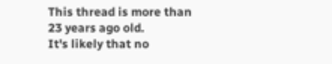This thread is more than 23 years ago old.
It's likely that no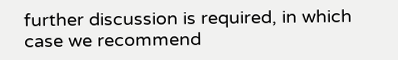further discussion is required, in which case we recommend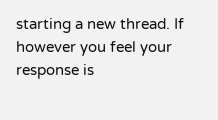starting a new thread. If however you feel your response is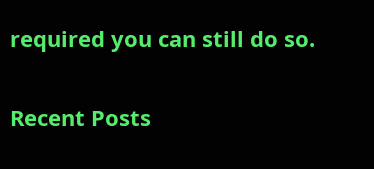required you can still do so.

Recent Posts